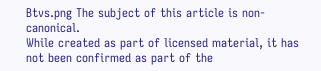Btvs.png The subject of this article is non-canonical.
While created as part of licensed material, it has not been confirmed as part of the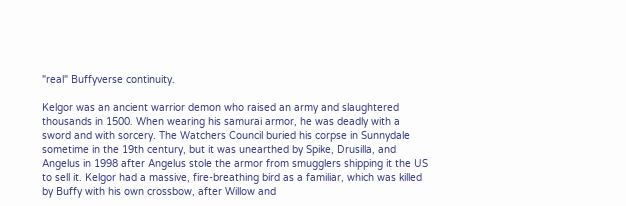"real" Buffyverse continuity.

Kelgor was an ancient warrior demon who raised an army and slaughtered thousands in 1500. When wearing his samurai armor, he was deadly with a sword and with sorcery. The Watchers Council buried his corpse in Sunnydale sometime in the 19th century, but it was unearthed by Spike, Drusilla, and Angelus in 1998 after Angelus stole the armor from smugglers shipping it the US to sell it. Kelgor had a massive, fire-breathing bird as a familiar, which was killed by Buffy with his own crossbow, after Willow and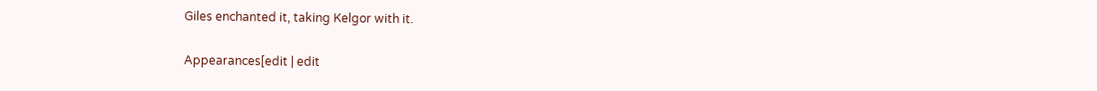Giles enchanted it, taking Kelgor with it.

Appearances[edit | edit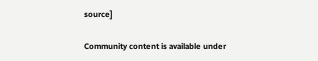source]

Community content is available under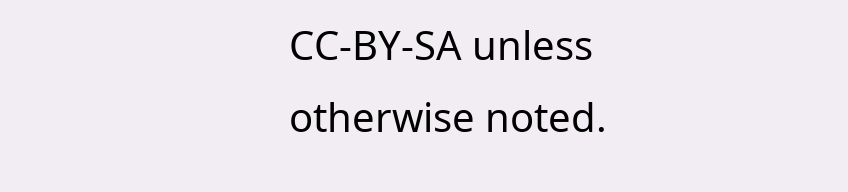CC-BY-SA unless otherwise noted.